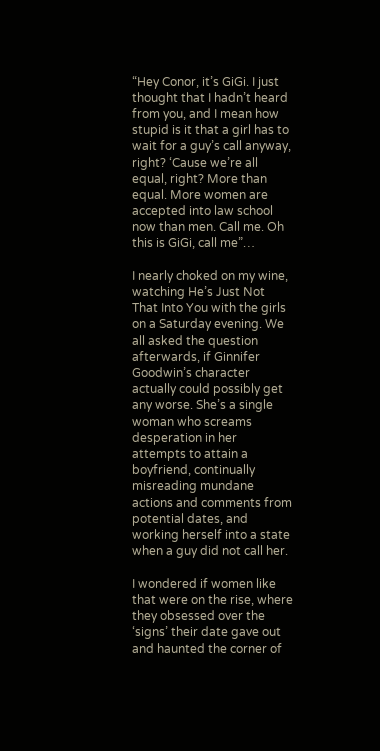“Hey Conor, it’s GiGi. I just thought that I hadn’t heard from you, and I mean how stupid is it that a girl has to wait for a guy’s call anyway, right? ‘Cause we’re all equal, right? More than equal. More women are accepted into law school now than men. Call me. Oh this is GiGi, call me”…

I nearly choked on my wine, watching He’s Just Not That Into You with the girls on a Saturday evening. We all asked the question afterwards, if Ginnifer Goodwin’s character actually could possibly get any worse. She’s a single woman who screams desperation in her attempts to attain a boyfriend, continually misreading mundane actions and comments from potential dates, and working herself into a state when a guy did not call her.

I wondered if women like that were on the rise, where they obsessed over the ‘signs’ their date gave out and haunted the corner of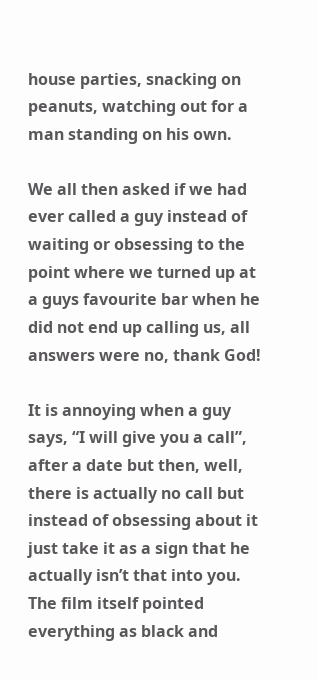house parties, snacking on peanuts, watching out for a man standing on his own.

We all then asked if we had ever called a guy instead of waiting or obsessing to the point where we turned up at a guys favourite bar when he did not end up calling us, all answers were no, thank God!

It is annoying when a guy says, “I will give you a call”, after a date but then, well, there is actually no call but instead of obsessing about it just take it as a sign that he actually isn’t that into you. The film itself pointed everything as black and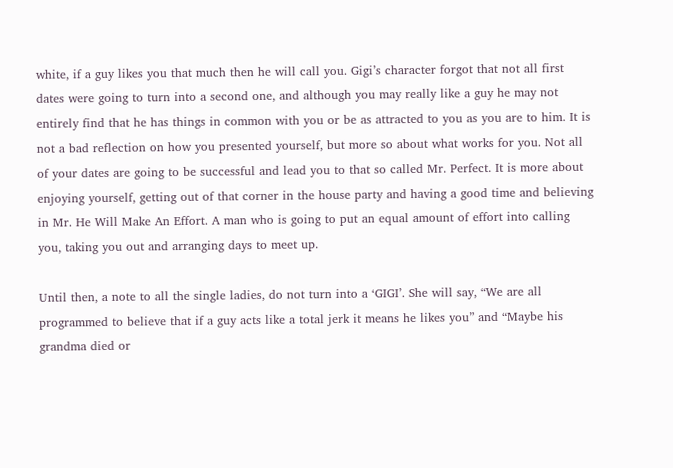white, if a guy likes you that much then he will call you. Gigi’s character forgot that not all first dates were going to turn into a second one, and although you may really like a guy he may not entirely find that he has things in common with you or be as attracted to you as you are to him. It is not a bad reflection on how you presented yourself, but more so about what works for you. Not all of your dates are going to be successful and lead you to that so called Mr. Perfect. It is more about enjoying yourself, getting out of that corner in the house party and having a good time and believing in Mr. He Will Make An Effort. A man who is going to put an equal amount of effort into calling you, taking you out and arranging days to meet up.

Until then, a note to all the single ladies, do not turn into a ‘GIGI’. She will say, “We are all programmed to believe that if a guy acts like a total jerk it means he likes you” and “Maybe his grandma died or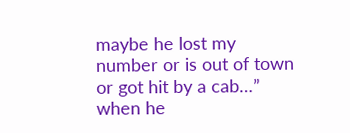maybe he lost my number or is out of town or got hit by a cab…” when he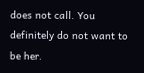does not call. You definitely do not want to be her.